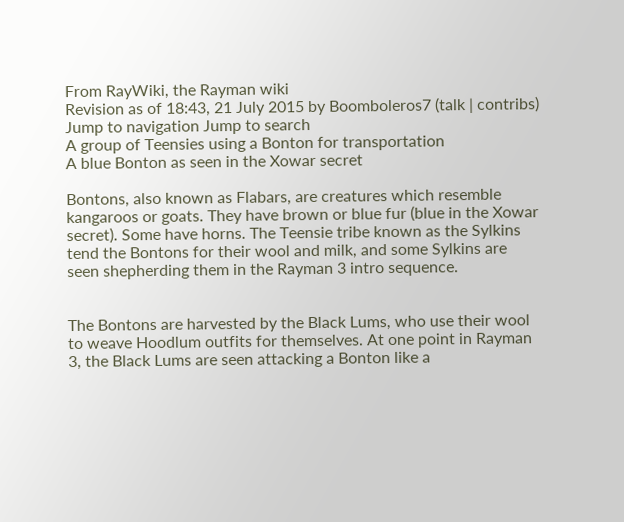From RayWiki, the Rayman wiki
Revision as of 18:43, 21 July 2015 by Boomboleros7 (talk | contribs)
Jump to navigation Jump to search
A group of Teensies using a Bonton for transportation
A blue Bonton as seen in the Xowar secret

Bontons, also known as Flabars, are creatures which resemble kangaroos or goats. They have brown or blue fur (blue in the Xowar secret). Some have horns. The Teensie tribe known as the Sylkins tend the Bontons for their wool and milk, and some Sylkins are seen shepherding them in the Rayman 3 intro sequence.


The Bontons are harvested by the Black Lums, who use their wool to weave Hoodlum outfits for themselves. At one point in Rayman 3, the Black Lums are seen attacking a Bonton like a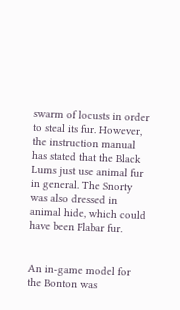swarm of locusts in order to steal its fur. However, the instruction manual has stated that the Black Lums just use animal fur in general. The Snorty was also dressed in animal hide, which could have been Flabar fur.


An in-game model for the Bonton was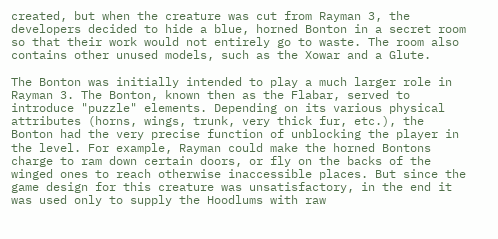created, but when the creature was cut from Rayman 3, the developers decided to hide a blue, horned Bonton in a secret room so that their work would not entirely go to waste. The room also contains other unused models, such as the Xowar and a Glute.

The Bonton was initially intended to play a much larger role in Rayman 3. The Bonton, known then as the Flabar, served to introduce "puzzle" elements. Depending on its various physical attributes (horns, wings, trunk, very thick fur, etc.), the Bonton had the very precise function of unblocking the player in the level. For example, Rayman could make the horned Bontons charge to ram down certain doors, or fly on the backs of the winged ones to reach otherwise inaccessible places. But since the game design for this creature was unsatisfactory, in the end it was used only to supply the Hoodlums with raw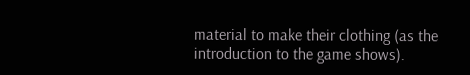material to make their clothing (as the introduction to the game shows).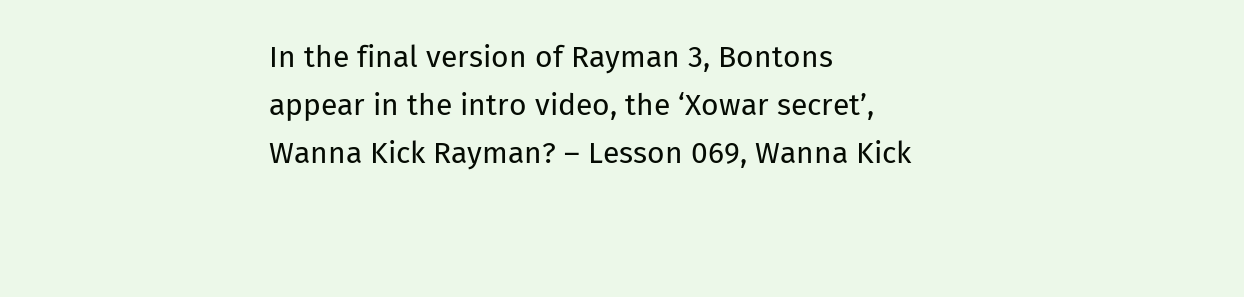In the final version of Rayman 3, Bontons appear in the intro video, the ‘Xowar secret’, Wanna Kick Rayman? – Lesson 069, Wanna Kick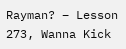Rayman? – Lesson 273, Wanna Kick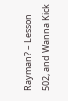Rayman? – Lesson 502, and Wanna Kick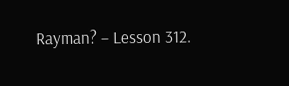Rayman? – Lesson 312.